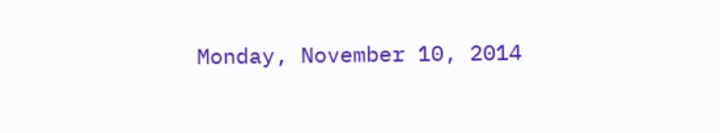Monday, November 10, 2014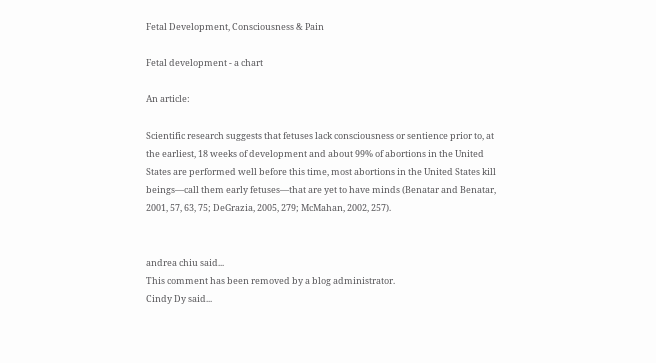Fetal Development, Consciousness & Pain

Fetal development - a chart

An article:

Scientific research suggests that fetuses lack consciousness or sentience prior to, at the earliest, 18 weeks of development and about 99% of abortions in the United States are performed well before this time, most abortions in the United States kill beings—call them early fetuses—that are yet to have minds (Benatar and Benatar, 2001, 57, 63, 75; DeGrazia, 2005, 279; McMahan, 2002, 257).


andrea chiu said...
This comment has been removed by a blog administrator.
Cindy Dy said...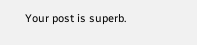Your post is superb.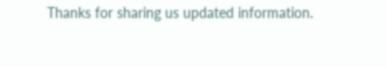Thanks for sharing us updated information.